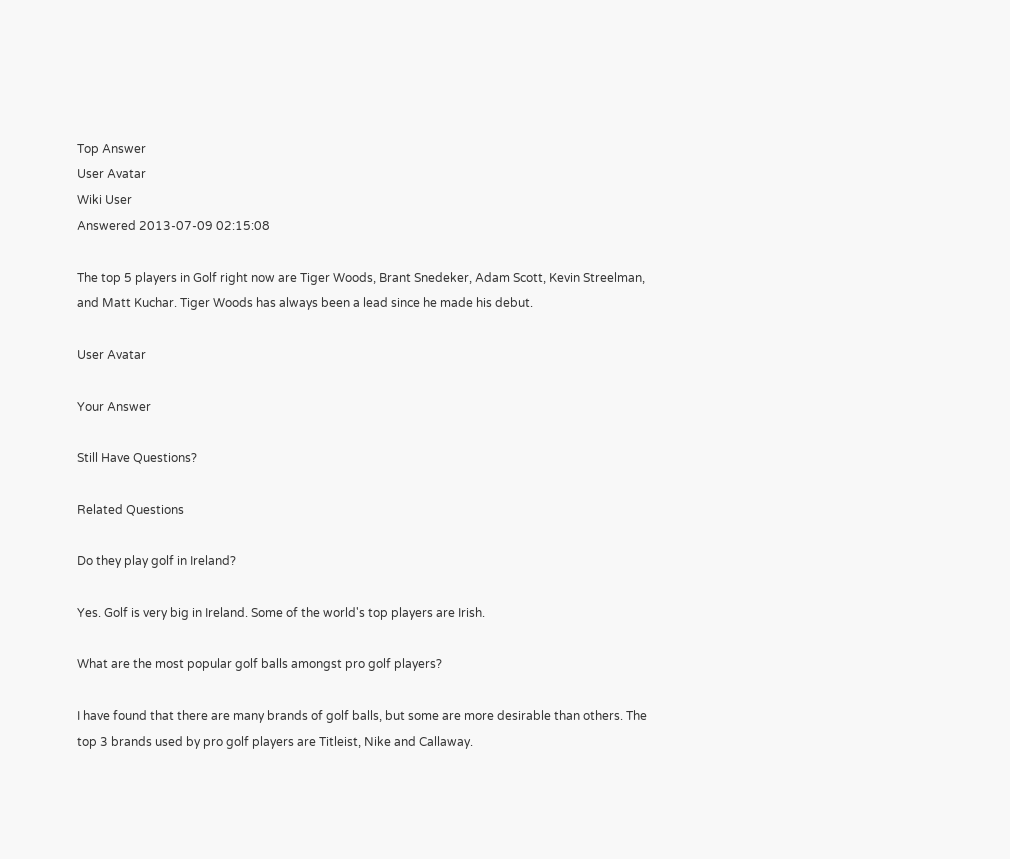Top Answer
User Avatar
Wiki User
Answered 2013-07-09 02:15:08

The top 5 players in Golf right now are Tiger Woods, Brant Snedeker, Adam Scott, Kevin Streelman, and Matt Kuchar. Tiger Woods has always been a lead since he made his debut.

User Avatar

Your Answer

Still Have Questions?

Related Questions

Do they play golf in Ireland?

Yes. Golf is very big in Ireland. Some of the world's top players are Irish.

What are the most popular golf balls amongst pro golf players?

I have found that there are many brands of golf balls, but some are more desirable than others. The top 3 brands used by pro golf players are Titleist, Nike and Callaway.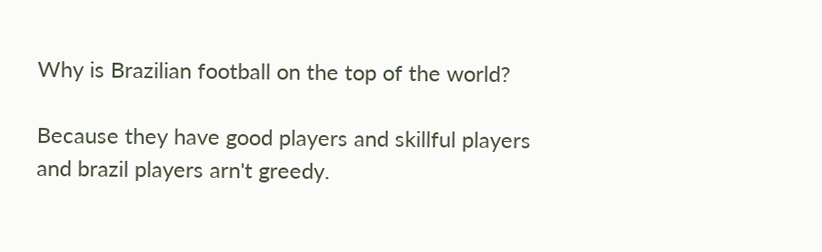Why is Brazilian football on the top of the world?

Because they have good players and skillful players and brazil players arn't greedy.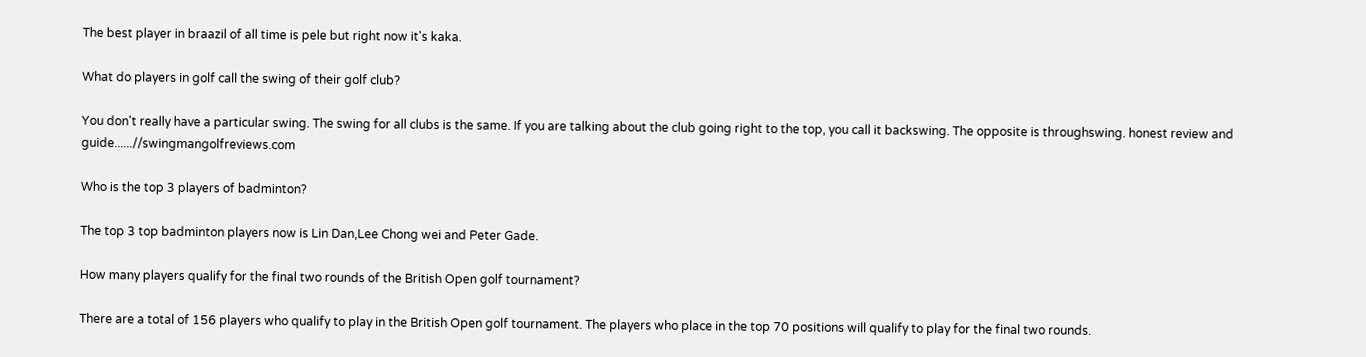The best player in braazil of all time is pele but right now it's kaka.

What do players in golf call the swing of their golf club?

You don't really have a particular swing. The swing for all clubs is the same. If you are talking about the club going right to the top, you call it backswing. The opposite is throughswing. honest review and guide......//swingmangolfreviews.com

Who is the top 3 players of badminton?

The top 3 top badminton players now is Lin Dan,Lee Chong wei and Peter Gade.

How many players qualify for the final two rounds of the British Open golf tournament?

There are a total of 156 players who qualify to play in the British Open golf tournament. The players who place in the top 70 positions will qualify to play for the final two rounds.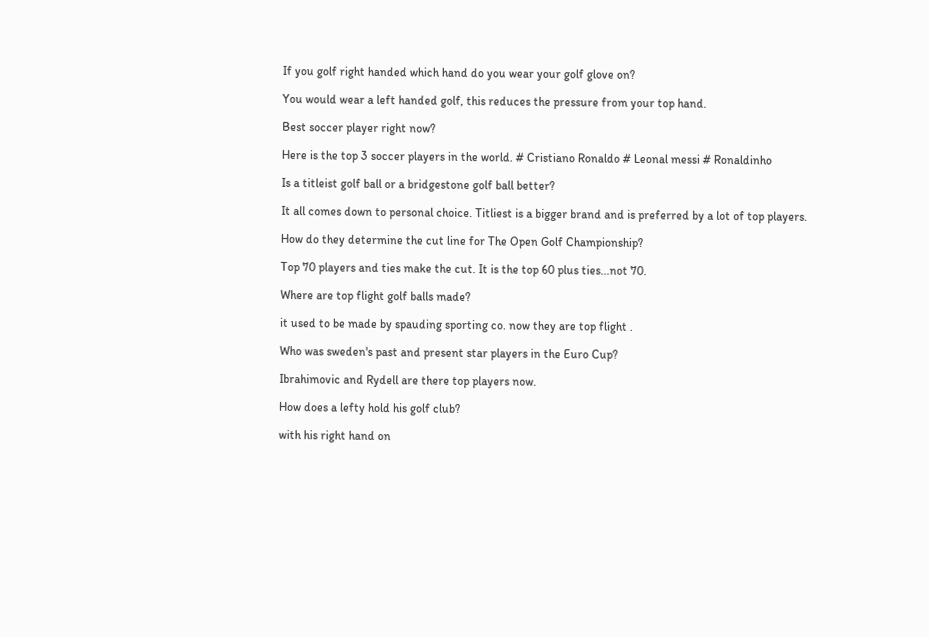If you golf right handed which hand do you wear your golf glove on?

You would wear a left handed golf, this reduces the pressure from your top hand.

Best soccer player right now?

Here is the top 3 soccer players in the world. # Cristiano Ronaldo # Leonal messi # Ronaldinho

Is a titleist golf ball or a bridgestone golf ball better?

It all comes down to personal choice. Titliest is a bigger brand and is preferred by a lot of top players.

How do they determine the cut line for The Open Golf Championship?

Top 70 players and ties make the cut. It is the top 60 plus ties...not 70.

Where are top flight golf balls made?

it used to be made by spauding sporting co. now they are top flight .

Who was sweden's past and present star players in the Euro Cup?

Ibrahimovic and Rydell are there top players now.

How does a lefty hold his golf club?

with his right hand on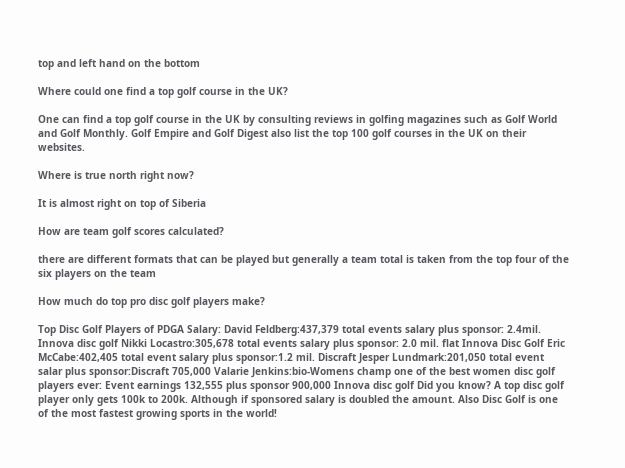top and left hand on the bottom

Where could one find a top golf course in the UK?

One can find a top golf course in the UK by consulting reviews in golfing magazines such as Golf World and Golf Monthly. Golf Empire and Golf Digest also list the top 100 golf courses in the UK on their websites.

Where is true north right now?

It is almost right on top of Siberia

How are team golf scores calculated?

there are different formats that can be played but generally a team total is taken from the top four of the six players on the team

How much do top pro disc golf players make?

Top Disc Golf Players of PDGA Salary: David Feldberg:437,379 total events salary plus sponsor: 2.4mil. Innova disc golf Nikki Locastro:305,678 total events salary plus sponsor: 2.0 mil. flat Innova Disc Golf Eric McCabe:402,405 total event salary plus sponsor:1.2 mil. Discraft Jesper Lundmark:201,050 total event salar plus sponsor:Discraft 705,000 Valarie Jenkins:bio-Womens champ one of the best women disc golf players ever: Event earnings 132,555 plus sponsor 900,000 Innova disc golf Did you know? A top disc golf player only gets 100k to 200k. Although if sponsored salary is doubled the amount. Also Disc Golf is one of the most fastest growing sports in the world!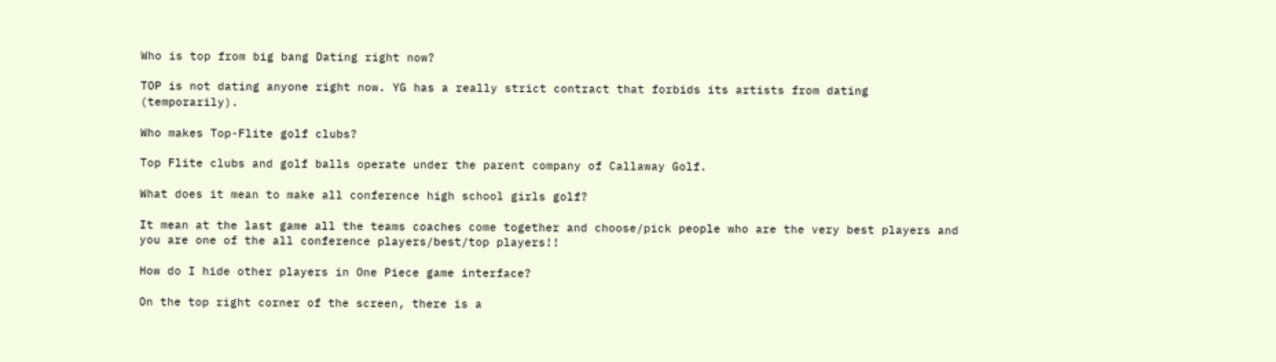Who is top from big bang Dating right now?

TOP is not dating anyone right now. YG has a really strict contract that forbids its artists from dating (temporarily).

Who makes Top-Flite golf clubs?

Top Flite clubs and golf balls operate under the parent company of Callaway Golf.

What does it mean to make all conference high school girls golf?

It mean at the last game all the teams coaches come together and choose/pick people who are the very best players and you are one of the all conference players/best/top players!!

How do I hide other players in One Piece game interface?

On the top right corner of the screen, there is a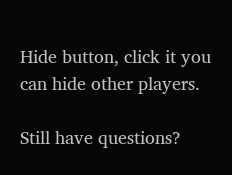Hide button, click it you can hide other players.

Still have questions?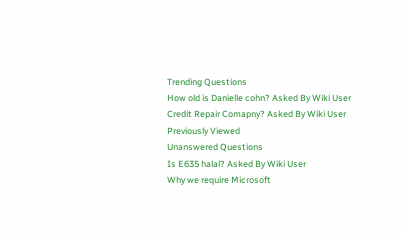Trending Questions
How old is Danielle cohn? Asked By Wiki User
Credit Repair Comapny? Asked By Wiki User
Previously Viewed
Unanswered Questions
Is E635 halal? Asked By Wiki User
Why we require Microsoft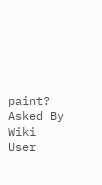paint? Asked By Wiki User